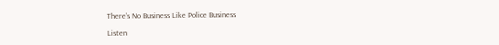There’s No Business Like Police Business

Listen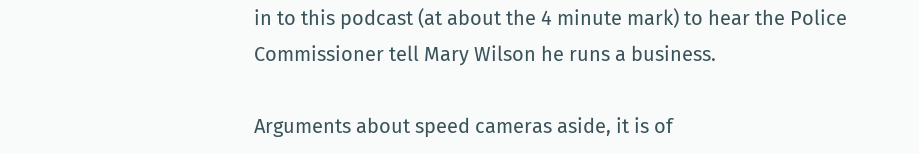in to this podcast (at about the 4 minute mark) to hear the Police Commissioner tell Mary Wilson he runs a business.

Arguments about speed cameras aside, it is of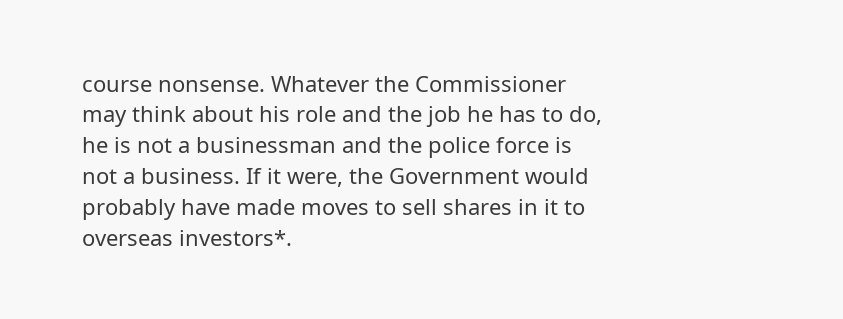course nonsense. Whatever the Commissioner may think about his role and the job he has to do, he is not a businessman and the police force is not a business. If it were, the Government would probably have made moves to sell shares in it to overseas investors*.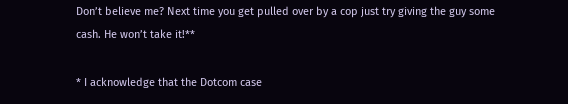Don’t believe me? Next time you get pulled over by a cop just try giving the guy some cash. He won’t take it!**

* I acknowledge that the Dotcom case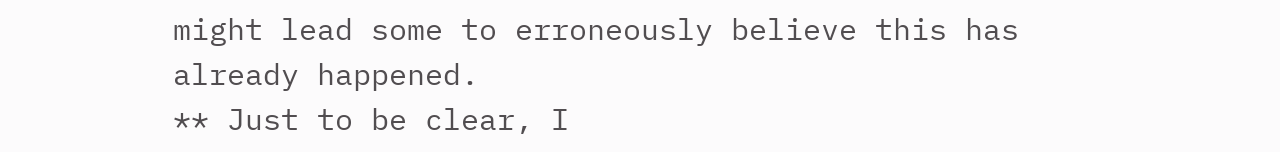might lead some to erroneously believe this has already happened.
** Just to be clear, I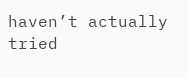haven’t actually tried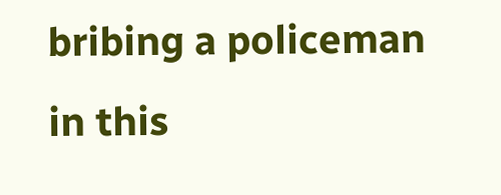bribing a policeman in this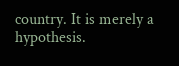country. It is merely a hypothesis.